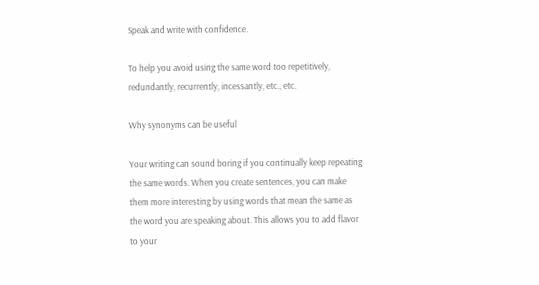Speak and write with confidence.

To help you avoid using the same word too repetitively, redundantly, recurrently, incessantly, etc., etc.

Why synonyms can be useful

Your writing can sound boring if you continually keep repeating the same words. When you create sentences, you can make them more interesting by using words that mean the same as the word you are speaking about. This allows you to add flavor to your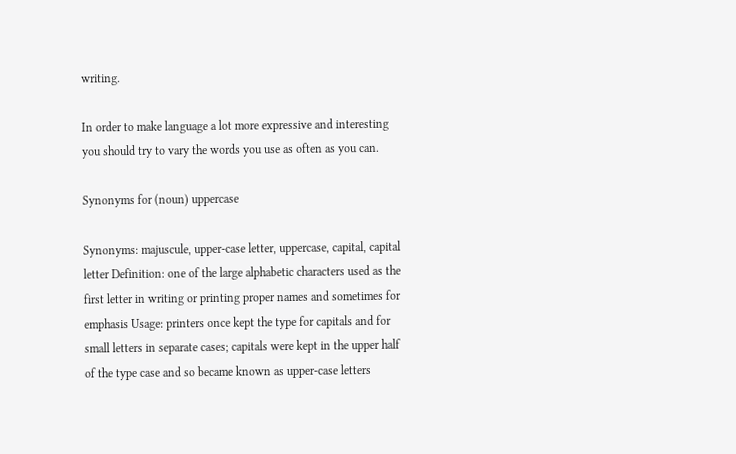writing.

In order to make language a lot more expressive and interesting you should try to vary the words you use as often as you can.

Synonyms for (noun) uppercase

Synonyms: majuscule, upper-case letter, uppercase, capital, capital letter Definition: one of the large alphabetic characters used as the first letter in writing or printing proper names and sometimes for emphasis Usage: printers once kept the type for capitals and for small letters in separate cases; capitals were kept in the upper half of the type case and so became known as upper-case letters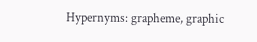Hypernyms: grapheme, graphic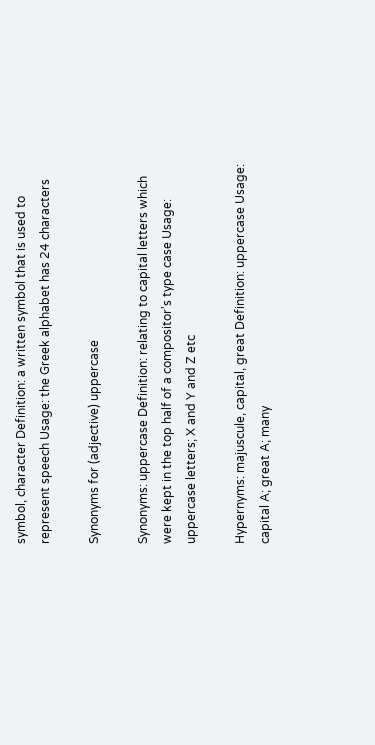symbol, character Definition: a written symbol that is used to represent speech Usage: the Greek alphabet has 24 characters

Synonyms for (adjective) uppercase

Synonyms: uppercase Definition: relating to capital letters which were kept in the top half of a compositor's type case Usage: uppercase letters; X and Y and Z etc

Hypernyms: majuscule, capital, great Definition: uppercase Usage: capital A; great A; many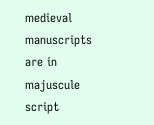medieval manuscripts are in majuscule script